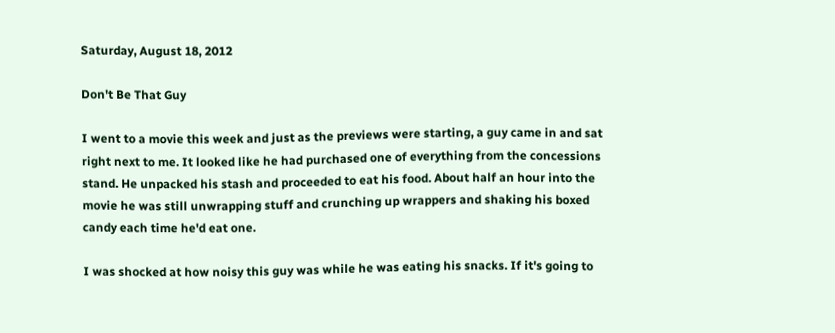Saturday, August 18, 2012

Don't Be That Guy

I went to a movie this week and just as the previews were starting, a guy came in and sat right next to me. It looked like he had purchased one of everything from the concessions stand. He unpacked his stash and proceeded to eat his food. About half an hour into the movie he was still unwrapping stuff and crunching up wrappers and shaking his boxed candy each time he'd eat one.

I was shocked at how noisy this guy was while he was eating his snacks. If it's going to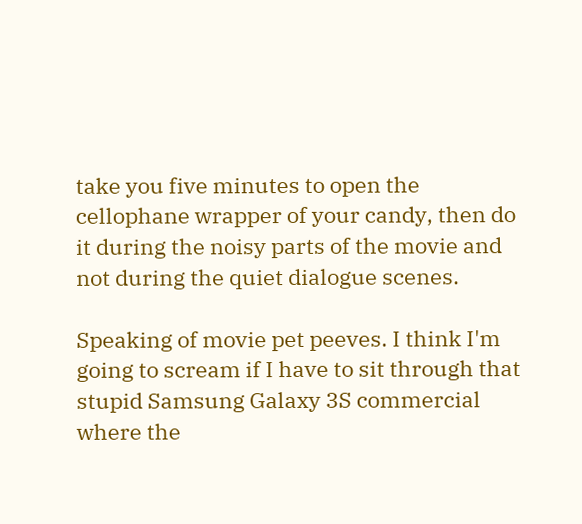take you five minutes to open the cellophane wrapper of your candy, then do it during the noisy parts of the movie and not during the quiet dialogue scenes.

Speaking of movie pet peeves. I think I'm going to scream if I have to sit through that stupid Samsung Galaxy 3S commercial where the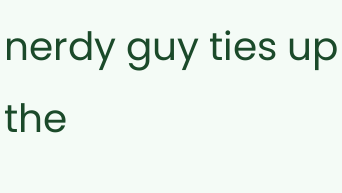nerdy guy ties up the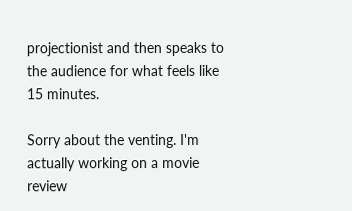projectionist and then speaks to the audience for what feels like 15 minutes.

Sorry about the venting. I'm actually working on a movie review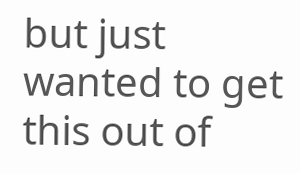but just wanted to get this out of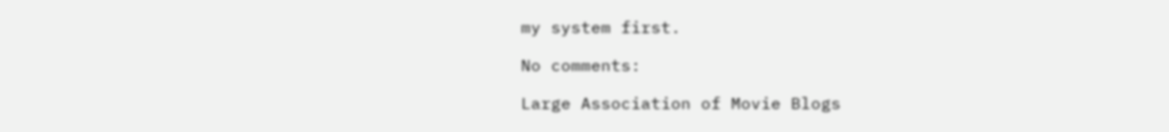my system first.

No comments:

Large Association of Movie Blogs